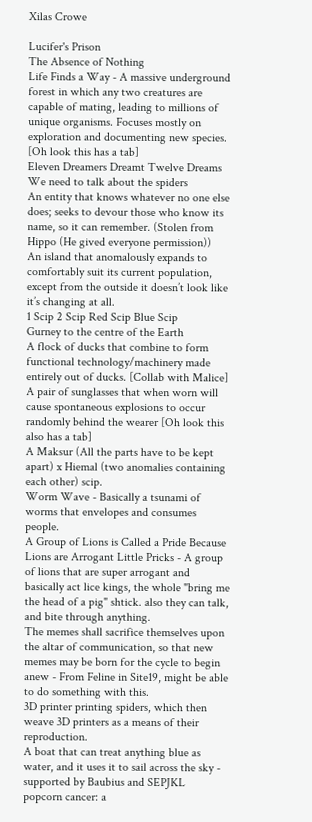Xilas Crowe

Lucifer's Prison
The Absence of Nothing
Life Finds a Way - A massive underground forest in which any two creatures are capable of mating, leading to millions of unique organisms. Focuses mostly on exploration and documenting new species. [Oh look this has a tab]
Eleven Dreamers Dreamt Twelve Dreams
We need to talk about the spiders
An entity that knows whatever no one else does; seeks to devour those who know its name, so it can remember. (Stolen from Hippo (He gived everyone permission))
An island that anomalously expands to comfortably suit its current population, except from the outside it doesn’t look like it’s changing at all.
1 Scip 2 Scip Red Scip Blue Scip
Gurney to the centre of the Earth
A flock of ducks that combine to form functional technology/machinery made entirely out of ducks. [Collab with Malice]
A pair of sunglasses that when worn will cause spontaneous explosions to occur randomly behind the wearer [Oh look this also has a tab]
A Maksur (All the parts have to be kept apart) x Hiemal (two anomalies containing each other) scip.
Worm Wave - Basically a tsunami of worms that envelopes and consumes people.
A Group of Lions is Called a Pride Because Lions are Arrogant Little Pricks - A group of lions that are super arrogant and basically act lice kings, the whole "bring me the head of a pig" shtick. also they can talk, and bite through anything.
The memes shall sacrifice themselves upon the altar of communication, so that new memes may be born for the cycle to begin anew - From Feline in Site19, might be able to do something with this.
3D printer printing spiders, which then weave 3D printers as a means of their reproduction.
A boat that can treat anything blue as water, and it uses it to sail across the sky - supported by Baubius and SEPJKL
popcorn cancer: a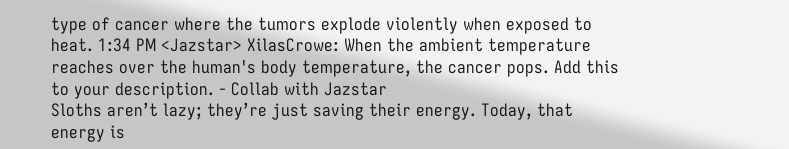type of cancer where the tumors explode violently when exposed to heat. 1:34 PM <Jazstar> XilasCrowe: When the ambient temperature reaches over the human's body temperature, the cancer pops. Add this to your description. - Collab with Jazstar
Sloths aren’t lazy; they’re just saving their energy. Today, that energy is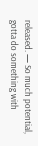released. — So much potential, gotta do something with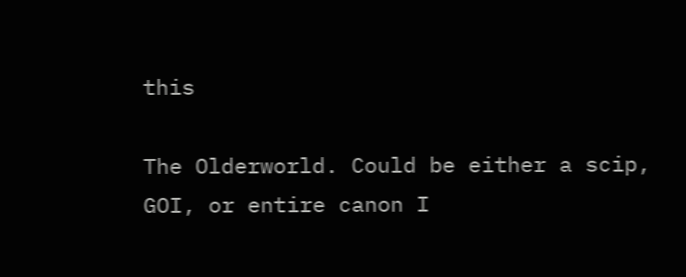this

The Olderworld. Could be either a scip, GOI, or entire canon I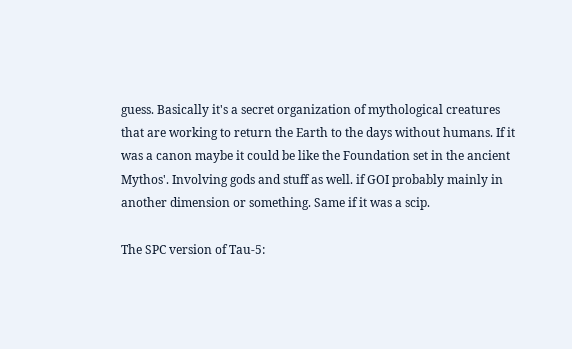guess. Basically it's a secret organization of mythological creatures that are working to return the Earth to the days without humans. If it was a canon maybe it could be like the Foundation set in the ancient Mythos'. Involving gods and stuff as well. if GOI probably mainly in another dimension or something. Same if it was a scip.

The SPC version of Tau-5: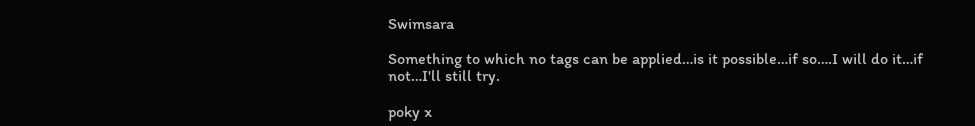Swimsara

Something to which no tags can be applied…is it possible…if so….I will do it…if not…I'll still try.

poky x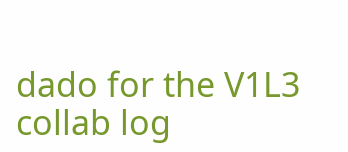dado for the V1L3 collab log